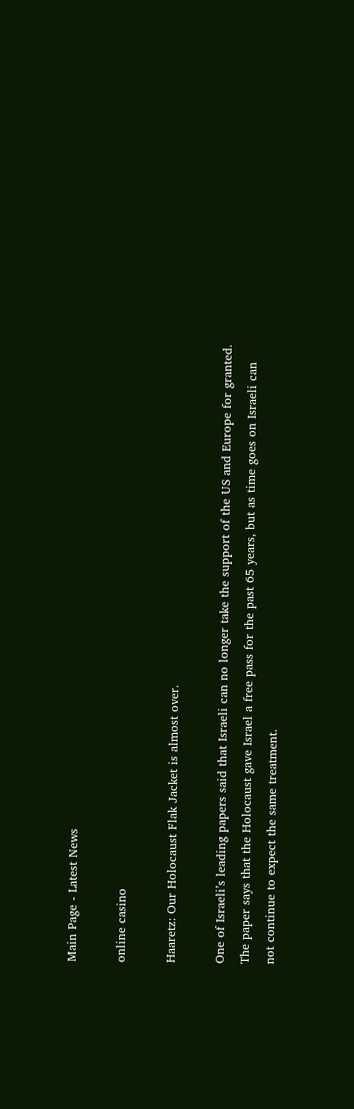Main Page - Latest News

online casino

Haaretz: Our Holocaust Flak Jacket is almost over.

One of Israeli’s leading papers said that Israeli can no longer take the support of the US and Europe for granted. The paper says that the Holocaust gave Israel a free pass for the past 65 years, but as time goes on Israeli can not continue to expect the same treatment.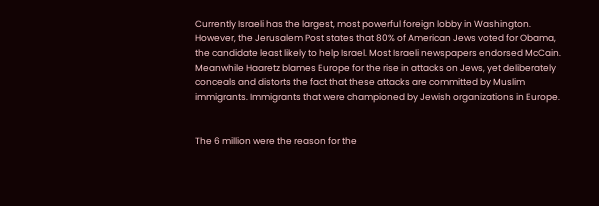Currently Israeli has the largest, most powerful foreign lobby in Washington. However, the Jerusalem Post states that 80% of American Jews voted for Obama, the candidate least likely to help Israel. Most Israeli newspapers endorsed McCain. Meanwhile Haaretz blames Europe for the rise in attacks on Jews, yet deliberately conceals and distorts the fact that these attacks are committed by Muslim immigrants. Immigrants that were championed by Jewish organizations in Europe.


The 6 million were the reason for the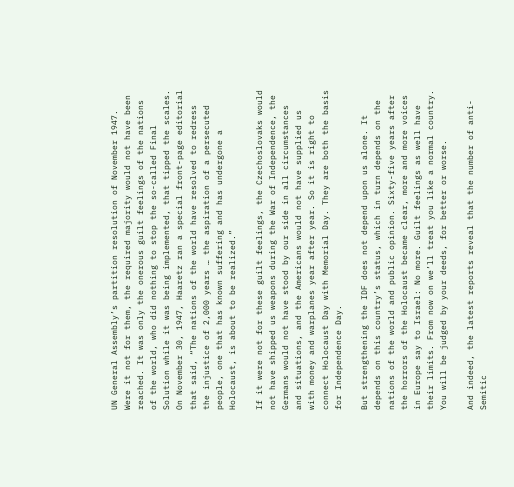UN General Assembly’s partition resolution of November 1947. Were it not for them, the required majority would not have been reached. It was only the onerous guilt feelings of the nations of the world, who did nothing to stop the so-called Final Solution while it was being implemented, that tipped the scales. On November 30, 1947, Haaretz ran a special front-page editorial that said, “The nations of the world have resolved to redress the injustice of 2,000 years … the aspiration of a persecuted people, one that has known suffering and has undergone a Holocaust, is about to be realized.”

If it were not for these guilt feelings, the Czechoslovaks would not have shipped us weapons during the War of Independence, the Germans would not have stood by our side in all circumstances and situations, and the Americans would not have supplied us with money and warplanes year after year. So it is right to connect Holocaust Day with Memorial Day. They are both the basis for Independence Day.

But strengthening the IDF does not depend upon us alone. It depends on this country’s status, which in turn depends on the nations of the world and public opinion. Sixty-five years after the horrors of the Holocaust became clear, more and more voices in Europe say to Israel: No more. Guilt feelings as well have their limits. From now on we’ll treat you like a normal country. You will be judged by your deeds, for better or worse.

And indeed, the latest reports reveal that the number of anti-Semitic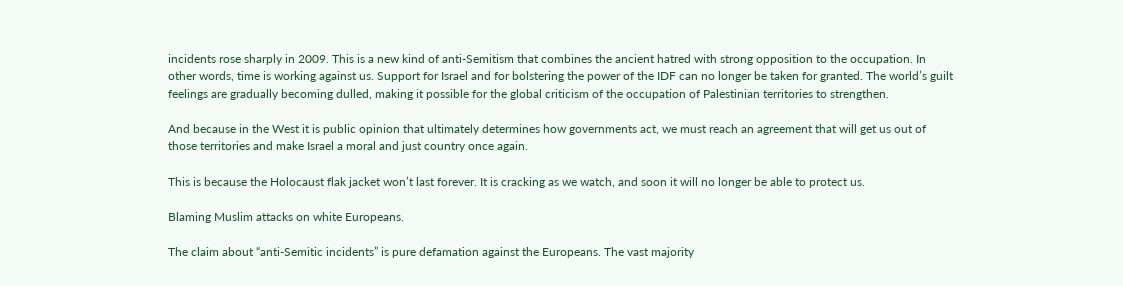incidents rose sharply in 2009. This is a new kind of anti-Semitism that combines the ancient hatred with strong opposition to the occupation. In other words, time is working against us. Support for Israel and for bolstering the power of the IDF can no longer be taken for granted. The world’s guilt feelings are gradually becoming dulled, making it possible for the global criticism of the occupation of Palestinian territories to strengthen.

And because in the West it is public opinion that ultimately determines how governments act, we must reach an agreement that will get us out of those territories and make Israel a moral and just country once again.

This is because the Holocaust flak jacket won’t last forever. It is cracking as we watch, and soon it will no longer be able to protect us.

Blaming Muslim attacks on white Europeans.

The claim about “anti-Semitic incidents” is pure defamation against the Europeans. The vast majority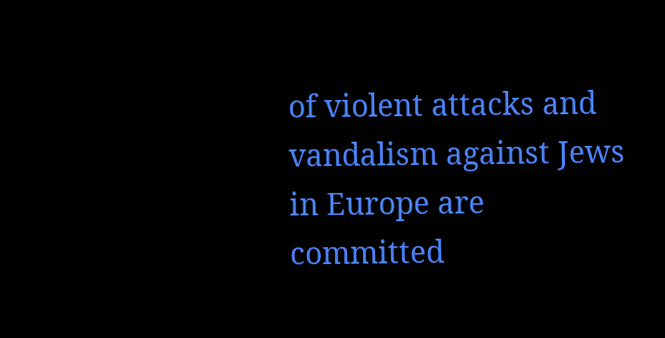of violent attacks and vandalism against Jews in Europe are committed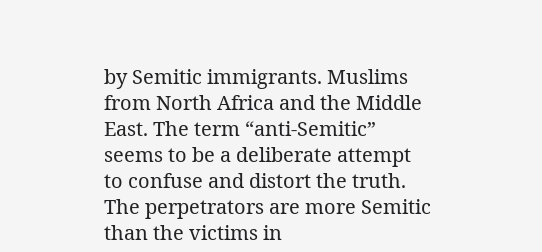by Semitic immigrants. Muslims from North Africa and the Middle East. The term “anti-Semitic” seems to be a deliberate attempt to confuse and distort the truth. The perpetrators are more Semitic than the victims in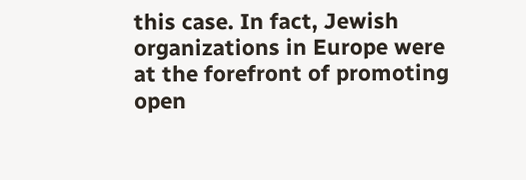this case. In fact, Jewish organizations in Europe were at the forefront of promoting open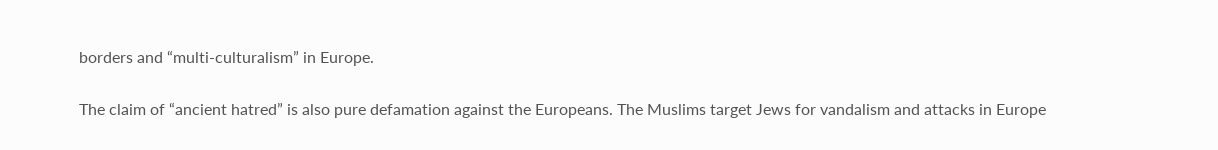borders and “multi-culturalism” in Europe.

The claim of “ancient hatred” is also pure defamation against the Europeans. The Muslims target Jews for vandalism and attacks in Europe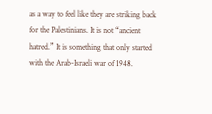as a way to feel like they are striking back for the Palestinians. It is not “ancient hatred.” It is something that only started with the Arab-Israeli war of 1948.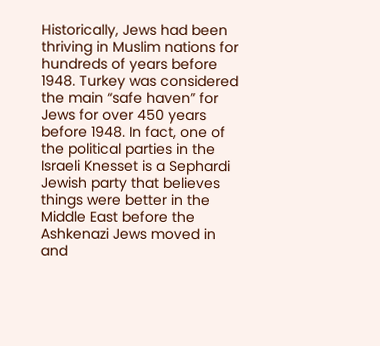Historically, Jews had been thriving in Muslim nations for hundreds of years before 1948. Turkey was considered the main “safe haven” for Jews for over 450 years before 1948. In fact, one of the political parties in the Israeli Knesset is a Sephardi Jewish party that believes things were better in the Middle East before the Ashkenazi Jews moved in and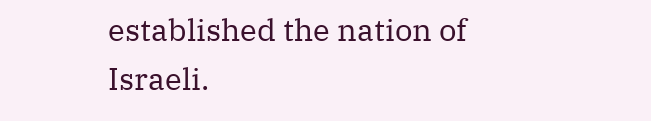established the nation of Israeli.